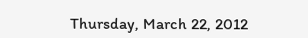Thursday, March 22, 2012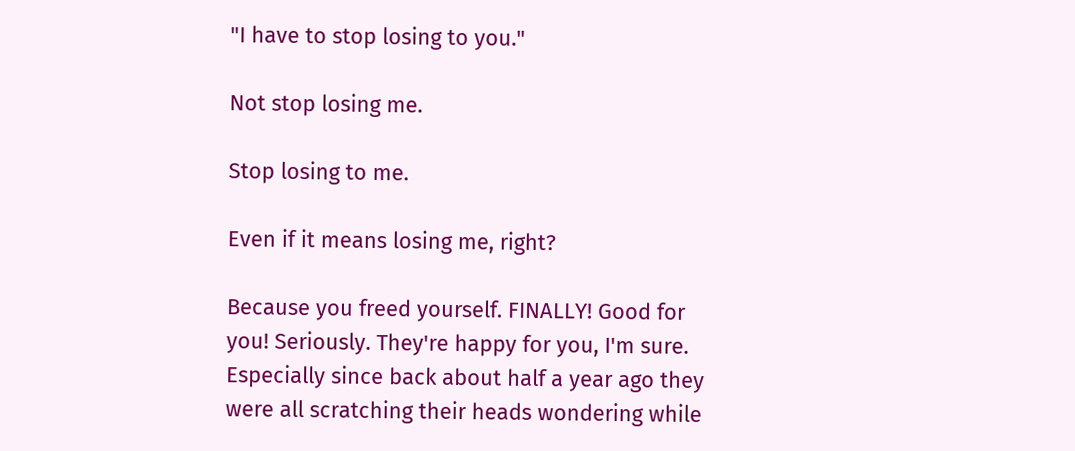"I have to stop losing to you."

Not stop losing me.

Stop losing to me.

Even if it means losing me, right?

Because you freed yourself. FINALLY! Good for you! Seriously. They're happy for you, I'm sure. Especially since back about half a year ago they were all scratching their heads wondering while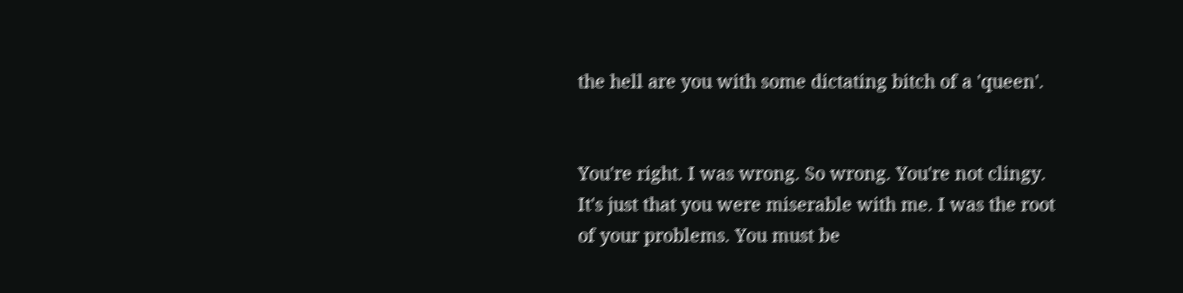the hell are you with some dictating bitch of a 'queen'.


You're right. I was wrong. So wrong. You're not clingy. It's just that you were miserable with me. I was the root of your problems. You must be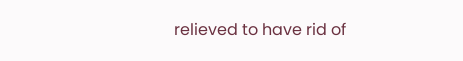relieved to have rid of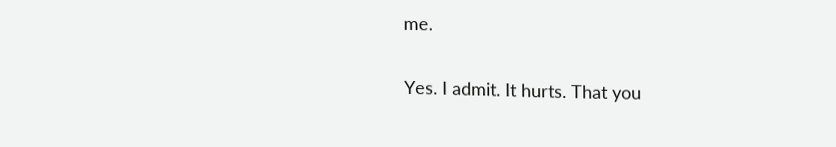me.

Yes. I admit. It hurts. That you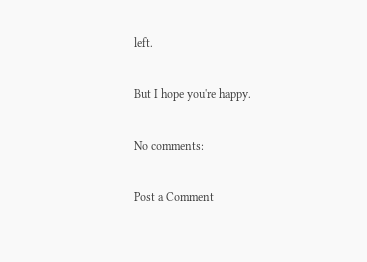left.

But I hope you're happy.

No comments:

Post a Comment